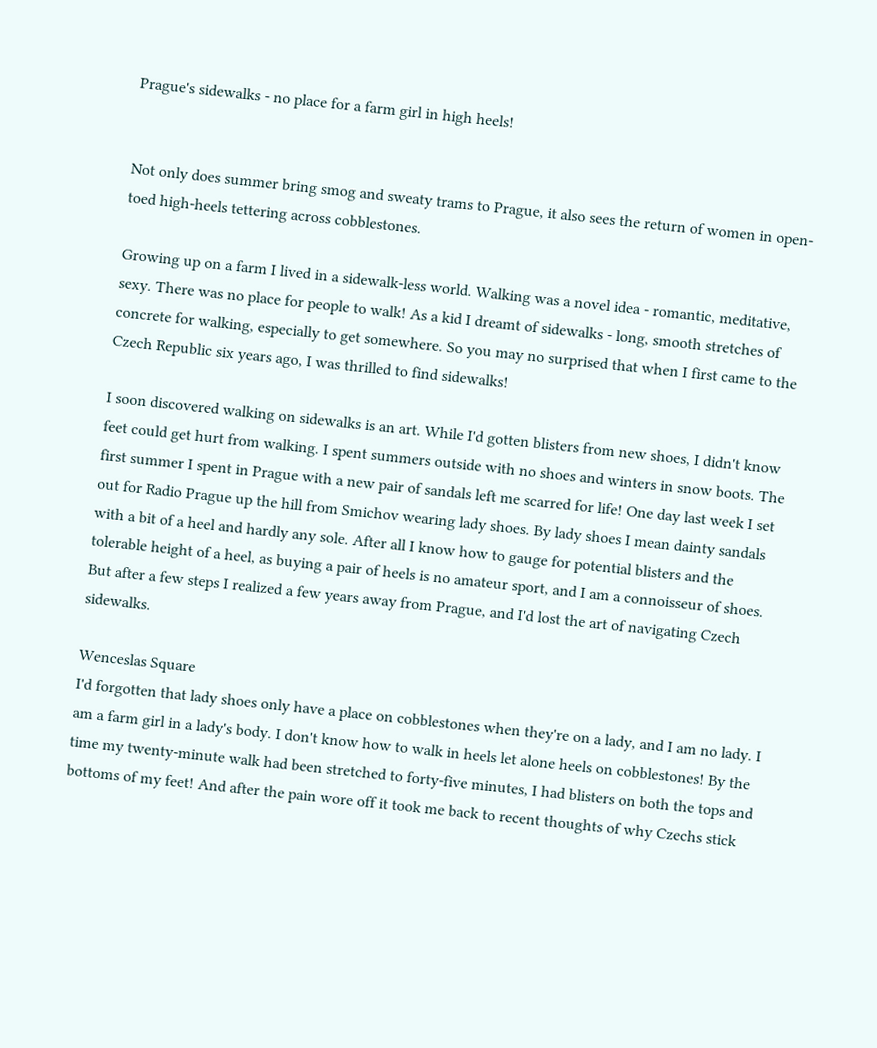Prague's sidewalks - no place for a farm girl in high heels!


Not only does summer bring smog and sweaty trams to Prague, it also sees the return of women in open-toed high-heels tettering across cobblestones.

Growing up on a farm I lived in a sidewalk-less world. Walking was a novel idea - romantic, meditative, sexy. There was no place for people to walk! As a kid I dreamt of sidewalks - long, smooth stretches of concrete for walking, especially to get somewhere. So you may no surprised that when I first came to the Czech Republic six years ago, I was thrilled to find sidewalks!

I soon discovered walking on sidewalks is an art. While I'd gotten blisters from new shoes, I didn't know feet could get hurt from walking. I spent summers outside with no shoes and winters in snow boots. The first summer I spent in Prague with a new pair of sandals left me scarred for life! One day last week I set out for Radio Prague up the hill from Smichov wearing lady shoes. By lady shoes I mean dainty sandals with a bit of a heel and hardly any sole. After all I know how to gauge for potential blisters and the tolerable height of a heel, as buying a pair of heels is no amateur sport, and I am a connoisseur of shoes. But after a few steps I realized a few years away from Prague, and I'd lost the art of navigating Czech sidewalks.

Wenceslas Square
I'd forgotten that lady shoes only have a place on cobblestones when they're on a lady, and I am no lady. I am a farm girl in a lady's body. I don't know how to walk in heels let alone heels on cobblestones! By the time my twenty-minute walk had been stretched to forty-five minutes, I had blisters on both the tops and bottoms of my feet! And after the pain wore off it took me back to recent thoughts of why Czechs stick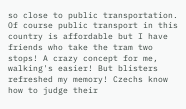so close to public transportation. Of course public transport in this country is affordable but I have friends who take the tram two stops! A crazy concept for me, walking's easier! But blisters refreshed my memory! Czechs know how to judge their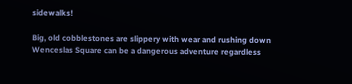sidewalks!

Big, old cobblestones are slippery with wear and rushing down Wenceslas Square can be a dangerous adventure regardless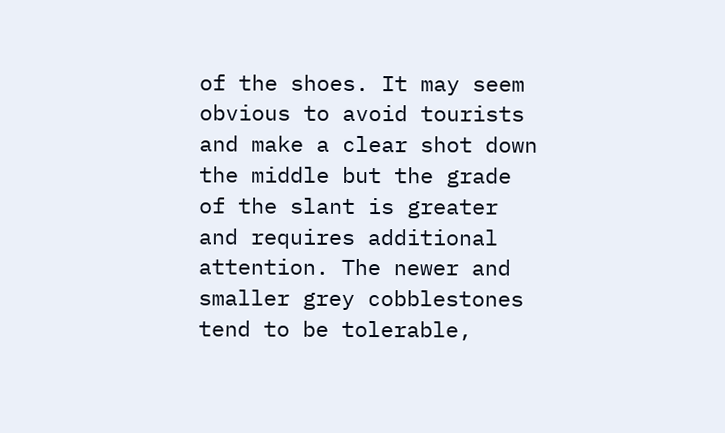of the shoes. It may seem obvious to avoid tourists and make a clear shot down the middle but the grade of the slant is greater and requires additional attention. The newer and smaller grey cobblestones tend to be tolerable,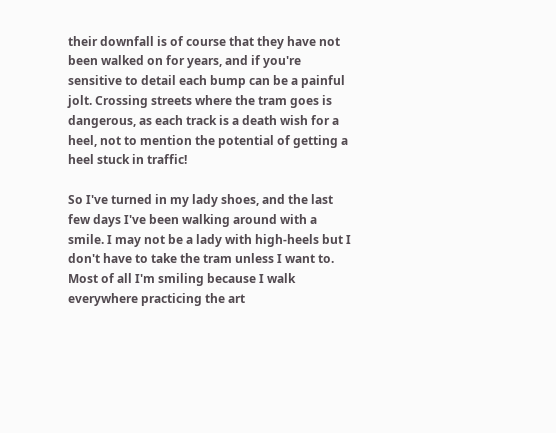their downfall is of course that they have not been walked on for years, and if you're sensitive to detail each bump can be a painful jolt. Crossing streets where the tram goes is dangerous, as each track is a death wish for a heel, not to mention the potential of getting a heel stuck in traffic!

So I've turned in my lady shoes, and the last few days I've been walking around with a smile. I may not be a lady with high-heels but I don't have to take the tram unless I want to. Most of all I'm smiling because I walk everywhere practicing the art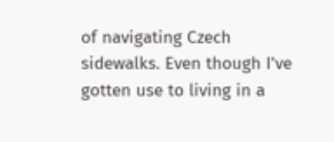of navigating Czech sidewalks. Even though I've gotten use to living in a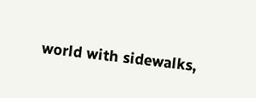world with sidewalks,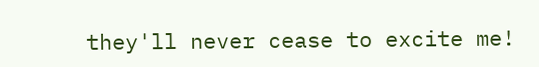they'll never cease to excite me!